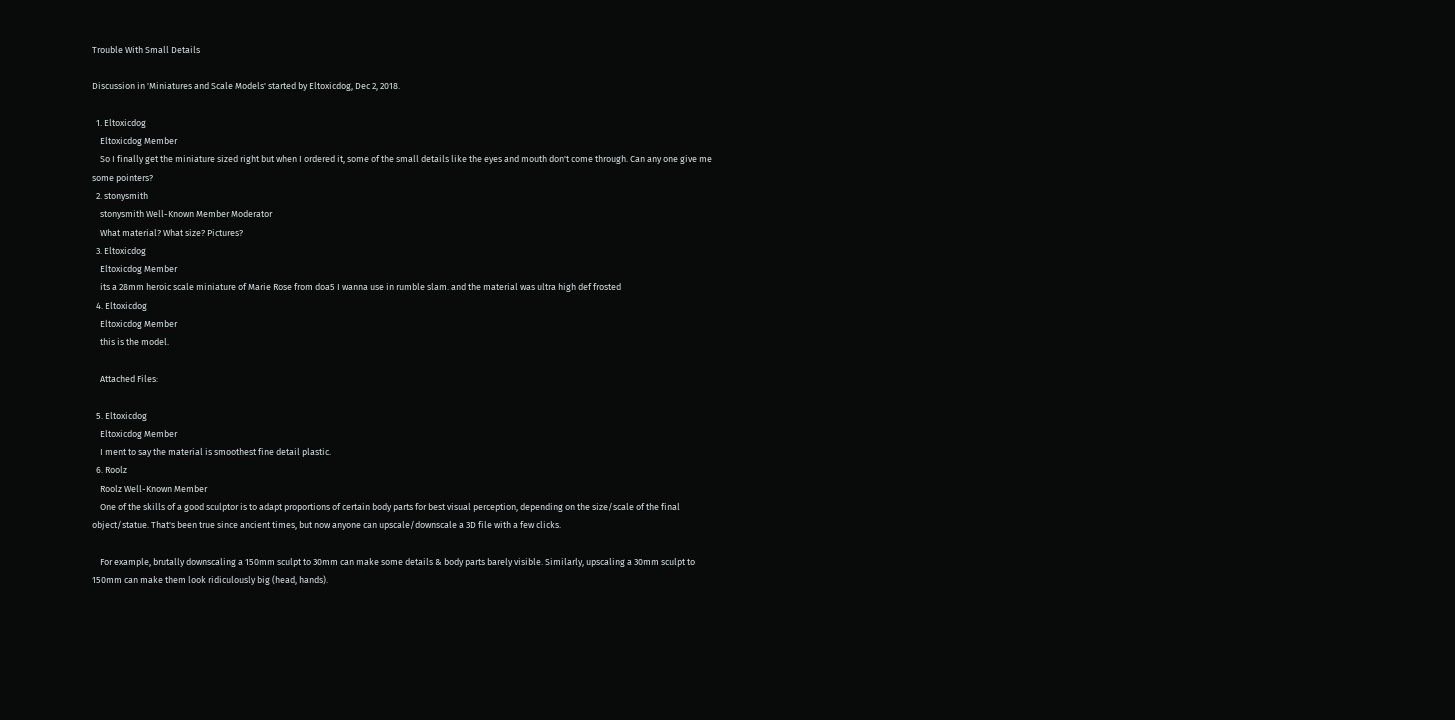Trouble With Small Details

Discussion in 'Miniatures and Scale Models' started by Eltoxicdog, Dec 2, 2018.

  1. Eltoxicdog
    Eltoxicdog Member
    So I finally get the miniature sized right but when I ordered it, some of the small details like the eyes and mouth don't come through. Can any one give me some pointers?
  2. stonysmith
    stonysmith Well-Known Member Moderator
    What material? What size? Pictures?
  3. Eltoxicdog
    Eltoxicdog Member
    its a 28mm heroic scale miniature of Marie Rose from doa5 I wanna use in rumble slam. and the material was ultra high def frosted
  4. Eltoxicdog
    Eltoxicdog Member
    this is the model.

    Attached Files:

  5. Eltoxicdog
    Eltoxicdog Member
    I ment to say the material is smoothest fine detail plastic.
  6. Roolz
    Roolz Well-Known Member
    One of the skills of a good sculptor is to adapt proportions of certain body parts for best visual perception, depending on the size/scale of the final object/statue. That's been true since ancient times, but now anyone can upscale/downscale a 3D file with a few clicks.

    For example, brutally downscaling a 150mm sculpt to 30mm can make some details & body parts barely visible. Similarly, upscaling a 30mm sculpt to 150mm can make them look ridiculously big (head, hands).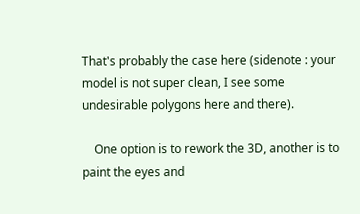That's probably the case here (sidenote : your model is not super clean, I see some undesirable polygons here and there).

    One option is to rework the 3D, another is to paint the eyes and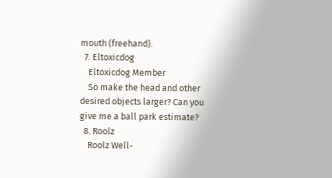mouth (freehand).
  7. Eltoxicdog
    Eltoxicdog Member
    So make the head and other desired objects larger? Can you give me a ball park estimate?
  8. Roolz
    Roolz Well-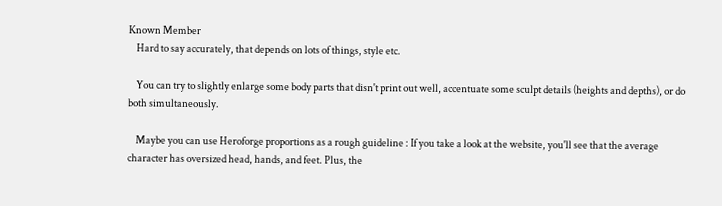Known Member
    Hard to say accurately, that depends on lots of things, style etc.

    You can try to slightly enlarge some body parts that disn't print out well, accentuate some sculpt details (heights and depths), or do both simultaneously.

    Maybe you can use Heroforge proportions as a rough guideline : If you take a look at the website, you'll see that the average character has oversized head, hands, and feet. Plus, the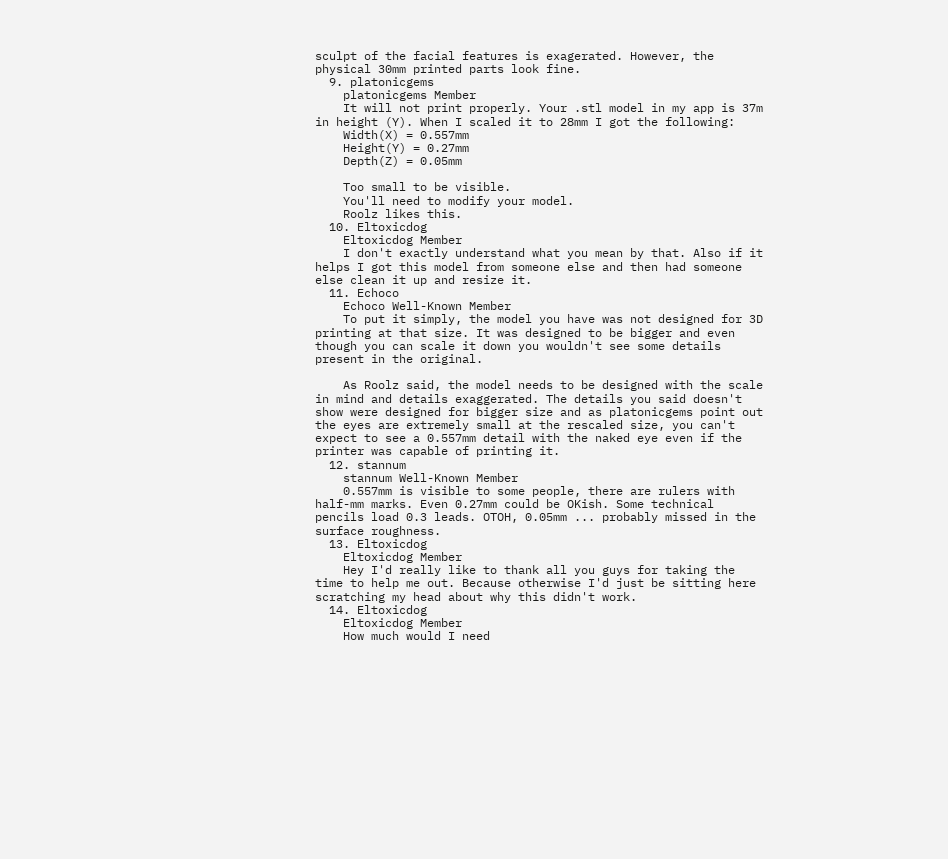sculpt of the facial features is exagerated. However, the physical 30mm printed parts look fine.
  9. platonicgems
    platonicgems Member
    It will not print properly. Your .stl model in my app is 37m in height (Y). When I scaled it to 28mm I got the following:
    Width(X) = 0.557mm
    Height(Y) = 0.27mm
    Depth(Z) = 0.05mm

    Too small to be visible.
    You'll need to modify your model.
    Roolz likes this.
  10. Eltoxicdog
    Eltoxicdog Member
    I don't exactly understand what you mean by that. Also if it helps I got this model from someone else and then had someone else clean it up and resize it.
  11. Echoco
    Echoco Well-Known Member
    To put it simply, the model you have was not designed for 3D printing at that size. It was designed to be bigger and even though you can scale it down you wouldn't see some details present in the original.

    As Roolz said, the model needs to be designed with the scale in mind and details exaggerated. The details you said doesn't show were designed for bigger size and as platonicgems point out the eyes are extremely small at the rescaled size, you can't expect to see a 0.557mm detail with the naked eye even if the printer was capable of printing it.
  12. stannum
    stannum Well-Known Member
    0.557mm is visible to some people, there are rulers with half-mm marks. Even 0.27mm could be OKish. Some technical pencils load 0.3 leads. OTOH, 0.05mm ... probably missed in the surface roughness.
  13. Eltoxicdog
    Eltoxicdog Member
    Hey I'd really like to thank all you guys for taking the time to help me out. Because otherwise I'd just be sitting here scratching my head about why this didn't work.
  14. Eltoxicdog
    Eltoxicdog Member
    How much would I need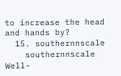to increase the head and hands by?
  15. southernnscale
    southernnscale Well-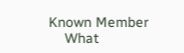Known Member
    What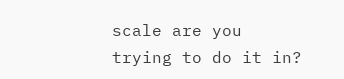scale are you trying to do it in?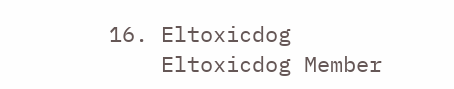16. Eltoxicdog
    Eltoxicdog Member